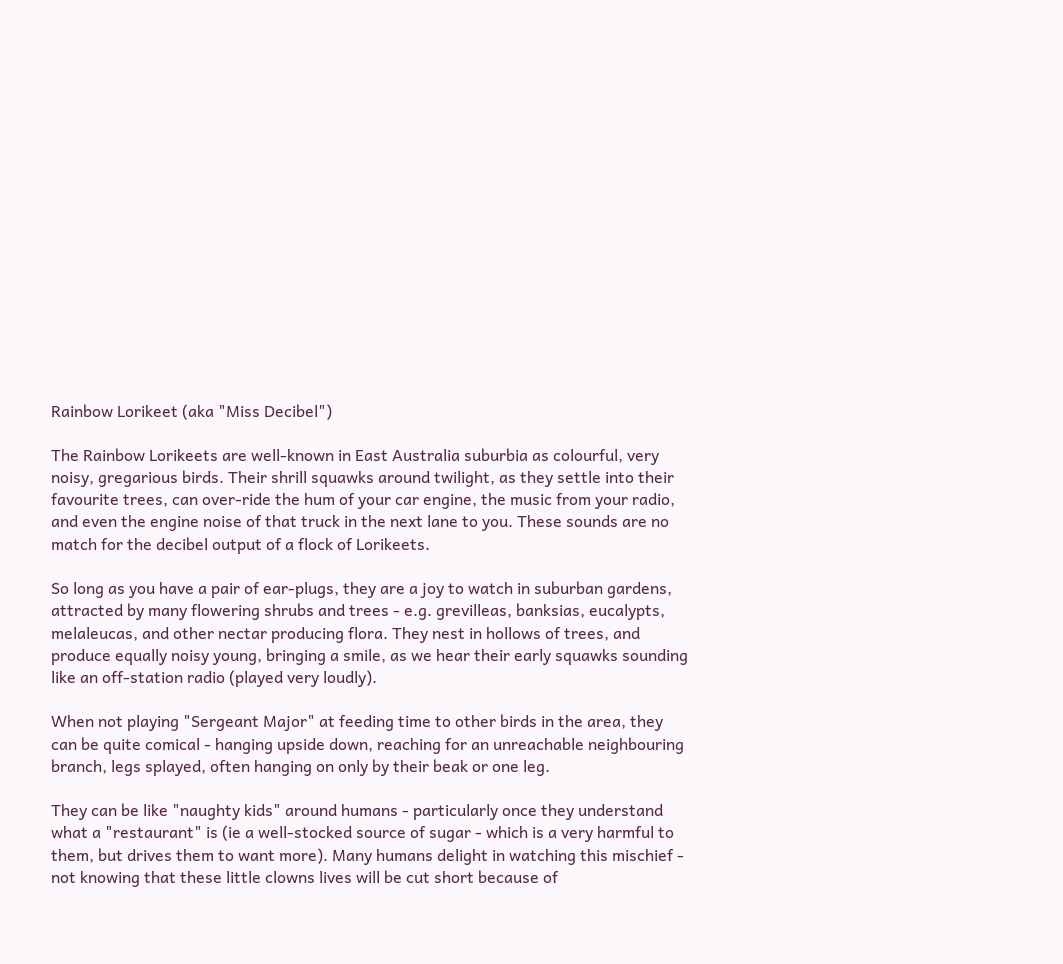Rainbow Lorikeet (aka "Miss Decibel")

The Rainbow Lorikeets are well-known in East Australia suburbia as colourful, very noisy, gregarious birds. Their shrill squawks around twilight, as they settle into their favourite trees, can over-ride the hum of your car engine, the music from your radio, and even the engine noise of that truck in the next lane to you. These sounds are no match for the decibel output of a flock of Lorikeets.

So long as you have a pair of ear-plugs, they are a joy to watch in suburban gardens, attracted by many flowering shrubs and trees - e.g. grevilleas, banksias, eucalypts, melaleucas, and other nectar producing flora. They nest in hollows of trees, and produce equally noisy young, bringing a smile, as we hear their early squawks sounding like an off-station radio (played very loudly).

When not playing "Sergeant Major" at feeding time to other birds in the area, they can be quite comical - hanging upside down, reaching for an unreachable neighbouring branch, legs splayed, often hanging on only by their beak or one leg.

They can be like "naughty kids" around humans - particularly once they understand what a "restaurant" is (ie a well-stocked source of sugar - which is a very harmful to them, but drives them to want more). Many humans delight in watching this mischief - not knowing that these little clowns lives will be cut short because of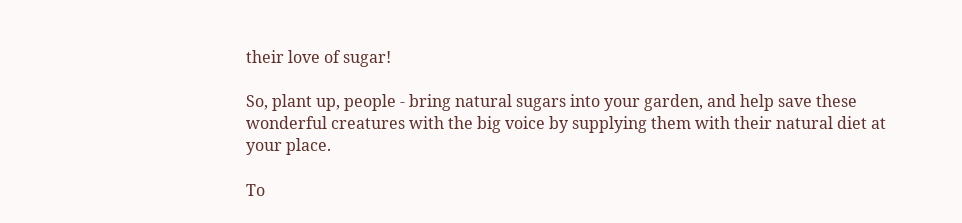their love of sugar!

So, plant up, people - bring natural sugars into your garden, and help save these wonderful creatures with the big voice by supplying them with their natural diet at your place.

To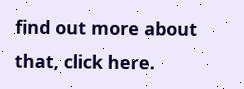find out more about that, click here.